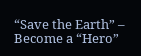“Save the Earth” – Become a “Hero”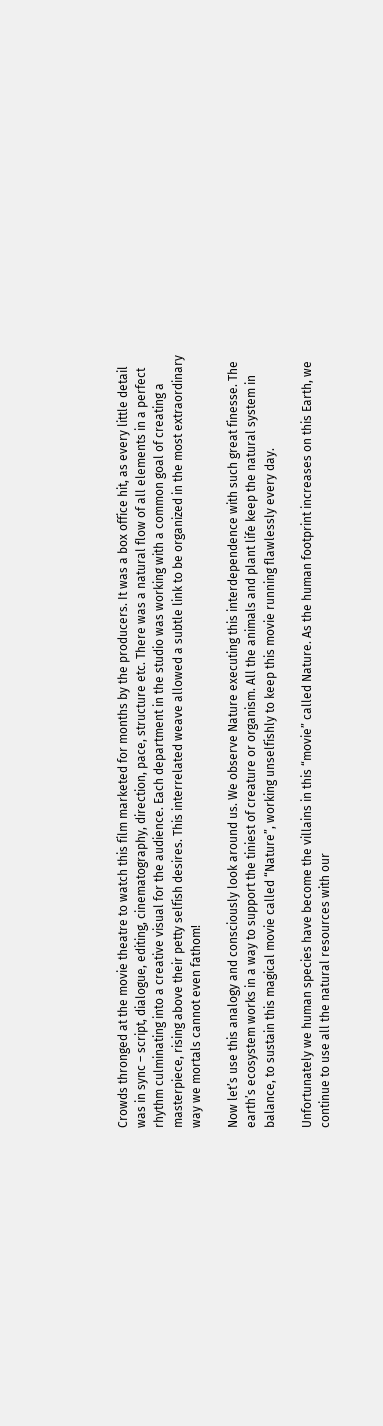Crowds thronged at the movie theatre to watch this film marketed for months by the producers. It was a box office hit, as every little detail was in sync – script, dialogue, editing, cinematography, direction, pace, structure etc. There was a natural flow of all elements in a perfect rhythm culminating into a creative visual for the audience. Each department in the studio was working with a common goal of creating a masterpiece, rising above their petty selfish desires. This interrelated weave allowed a subtle link to be organized in the most extraordinary way we mortals cannot even fathom!

Now let’s use this analogy and consciously look around us. We observe Nature executing this interdependence with such great finesse. The earth’s ecosystem works in a way to support the tiniest of creature or organism. All the animals and plant life keep the natural system in balance, to sustain this magical movie called “Nature”, working unselfishly to keep this movie running flawlessly every day.

Unfortunately we human species have become the villains in this “movie” called Nature. As the human footprint increases on this Earth, we continue to use all the natural resources with our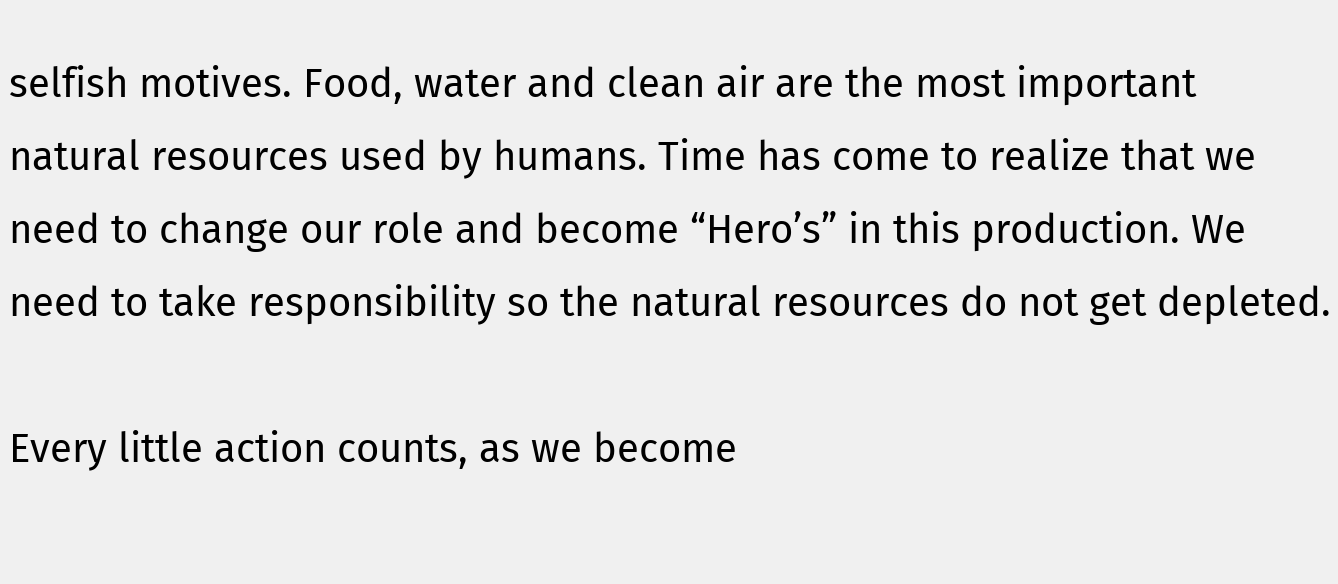selfish motives. Food, water and clean air are the most important natural resources used by humans. Time has come to realize that we need to change our role and become “Hero’s” in this production. We need to take responsibility so the natural resources do not get depleted.

Every little action counts, as we become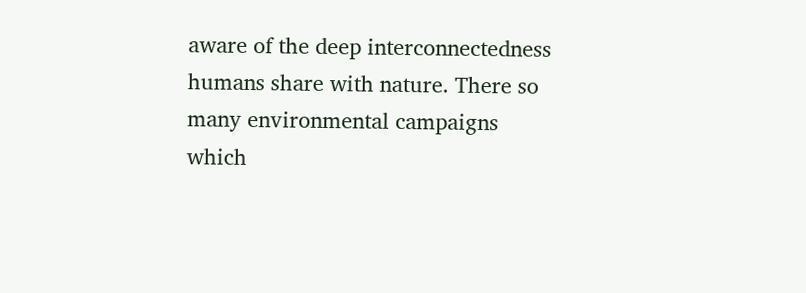aware of the deep interconnectedness humans share with nature. There so many environmental campaigns which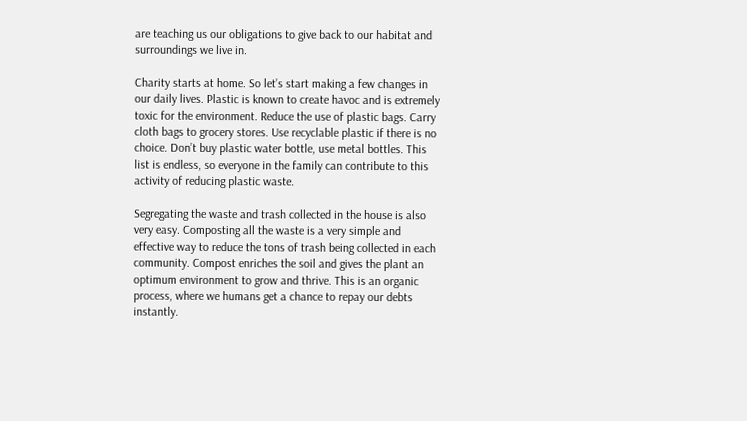are teaching us our obligations to give back to our habitat and surroundings we live in.

Charity starts at home. So let’s start making a few changes in our daily lives. Plastic is known to create havoc and is extremely toxic for the environment. Reduce the use of plastic bags. Carry cloth bags to grocery stores. Use recyclable plastic if there is no choice. Don’t buy plastic water bottle, use metal bottles. This list is endless, so everyone in the family can contribute to this activity of reducing plastic waste.

Segregating the waste and trash collected in the house is also very easy. Composting all the waste is a very simple and effective way to reduce the tons of trash being collected in each community. Compost enriches the soil and gives the plant an optimum environment to grow and thrive. This is an organic process, where we humans get a chance to repay our debts instantly.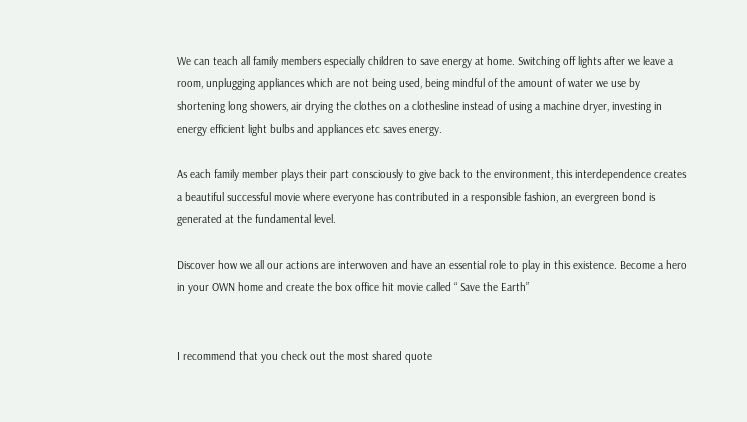We can teach all family members especially children to save energy at home. Switching off lights after we leave a room, unplugging appliances which are not being used, being mindful of the amount of water we use by shortening long showers, air drying the clothes on a clothesline instead of using a machine dryer, investing in energy efficient light bulbs and appliances etc saves energy.

As each family member plays their part consciously to give back to the environment, this interdependence creates a beautiful successful movie where everyone has contributed in a responsible fashion, an evergreen bond is generated at the fundamental level.

Discover how we all our actions are interwoven and have an essential role to play in this existence. Become a hero in your OWN home and create the box office hit movie called “ Save the Earth”


I recommend that you check out the most shared quote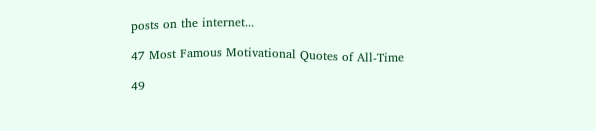posts on the internet...

47 Most Famous Motivational Quotes of All-Time

49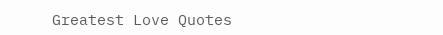Greatest Love Quotes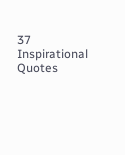37 Inspirational Quotes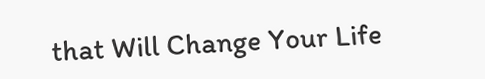that Will Change Your Life